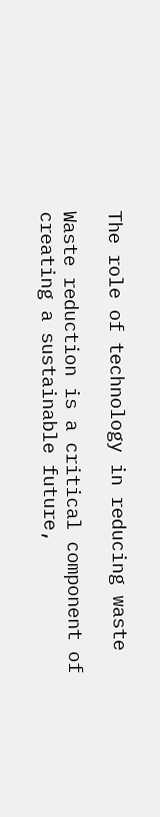The role of technology in reducing waste

Waste reduction is a critical component of creating a sustainable future,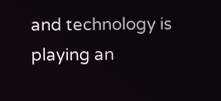and technology is playing an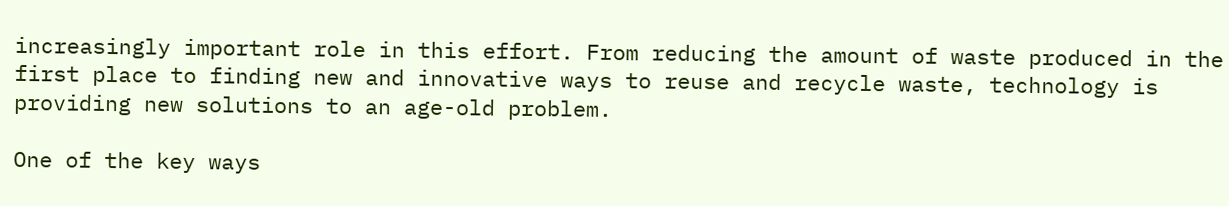increasingly important role in this effort. From reducing the amount of waste produced in the first place to finding new and innovative ways to reuse and recycle waste, technology is providing new solutions to an age-old problem.

One of the key ways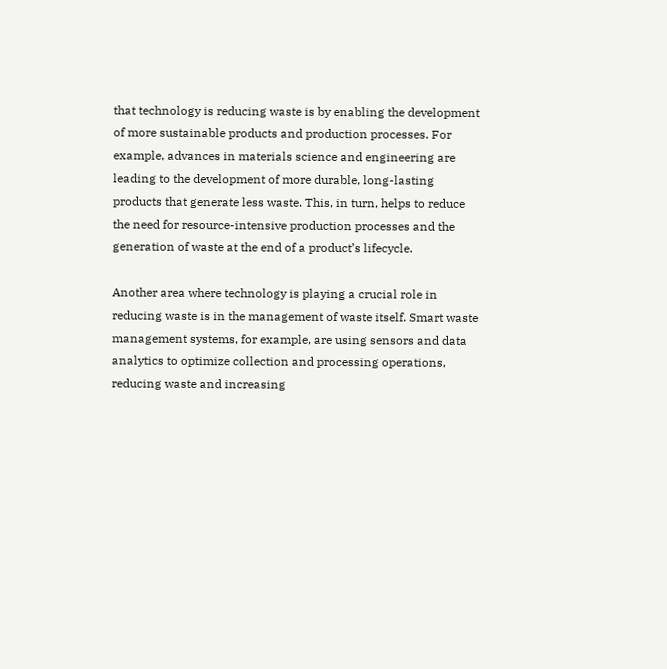that technology is reducing waste is by enabling the development of more sustainable products and production processes. For example, advances in materials science and engineering are leading to the development of more durable, long-lasting products that generate less waste. This, in turn, helps to reduce the need for resource-intensive production processes and the generation of waste at the end of a product’s lifecycle.

Another area where technology is playing a crucial role in reducing waste is in the management of waste itself. Smart waste management systems, for example, are using sensors and data analytics to optimize collection and processing operations, reducing waste and increasing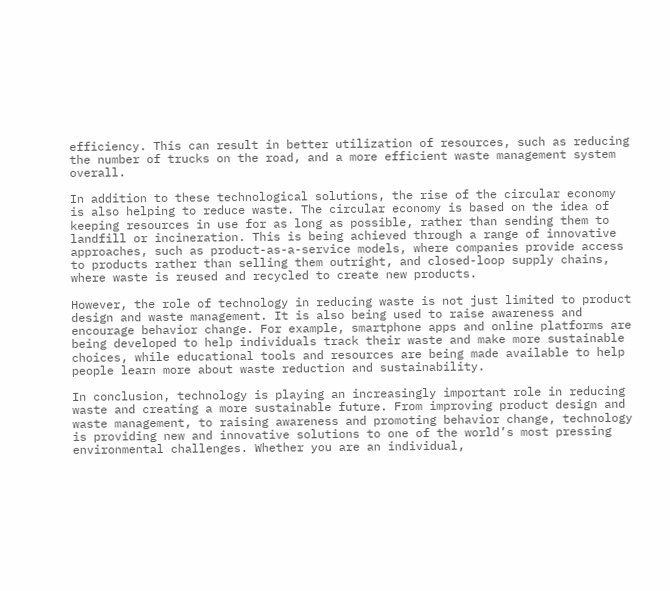efficiency. This can result in better utilization of resources, such as reducing the number of trucks on the road, and a more efficient waste management system overall.

In addition to these technological solutions, the rise of the circular economy is also helping to reduce waste. The circular economy is based on the idea of keeping resources in use for as long as possible, rather than sending them to landfill or incineration. This is being achieved through a range of innovative approaches, such as product-as-a-service models, where companies provide access to products rather than selling them outright, and closed-loop supply chains, where waste is reused and recycled to create new products.

However, the role of technology in reducing waste is not just limited to product design and waste management. It is also being used to raise awareness and encourage behavior change. For example, smartphone apps and online platforms are being developed to help individuals track their waste and make more sustainable choices, while educational tools and resources are being made available to help people learn more about waste reduction and sustainability.

In conclusion, technology is playing an increasingly important role in reducing waste and creating a more sustainable future. From improving product design and waste management, to raising awareness and promoting behavior change, technology is providing new and innovative solutions to one of the world’s most pressing environmental challenges. Whether you are an individual,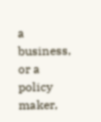a business, or a policy maker,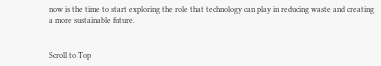now is the time to start exploring the role that technology can play in reducing waste and creating a more sustainable future.


Scroll to Top